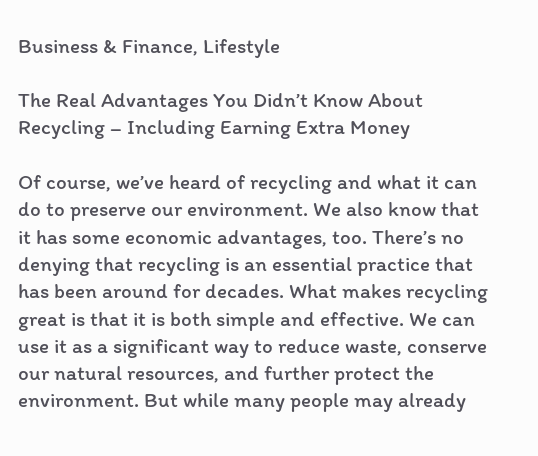Business & Finance, Lifestyle

The Real Advantages You Didn’t Know About Recycling – Including Earning Extra Money

Of course, we’ve heard of recycling and what it can do to preserve our environment. We also know that it has some economic advantages, too. There’s no denying that recycling is an essential practice that has been around for decades. What makes recycling great is that it is both simple and effective. We can use it as a significant way to reduce waste, conserve our natural resources, and further protect the environment. But while many people may already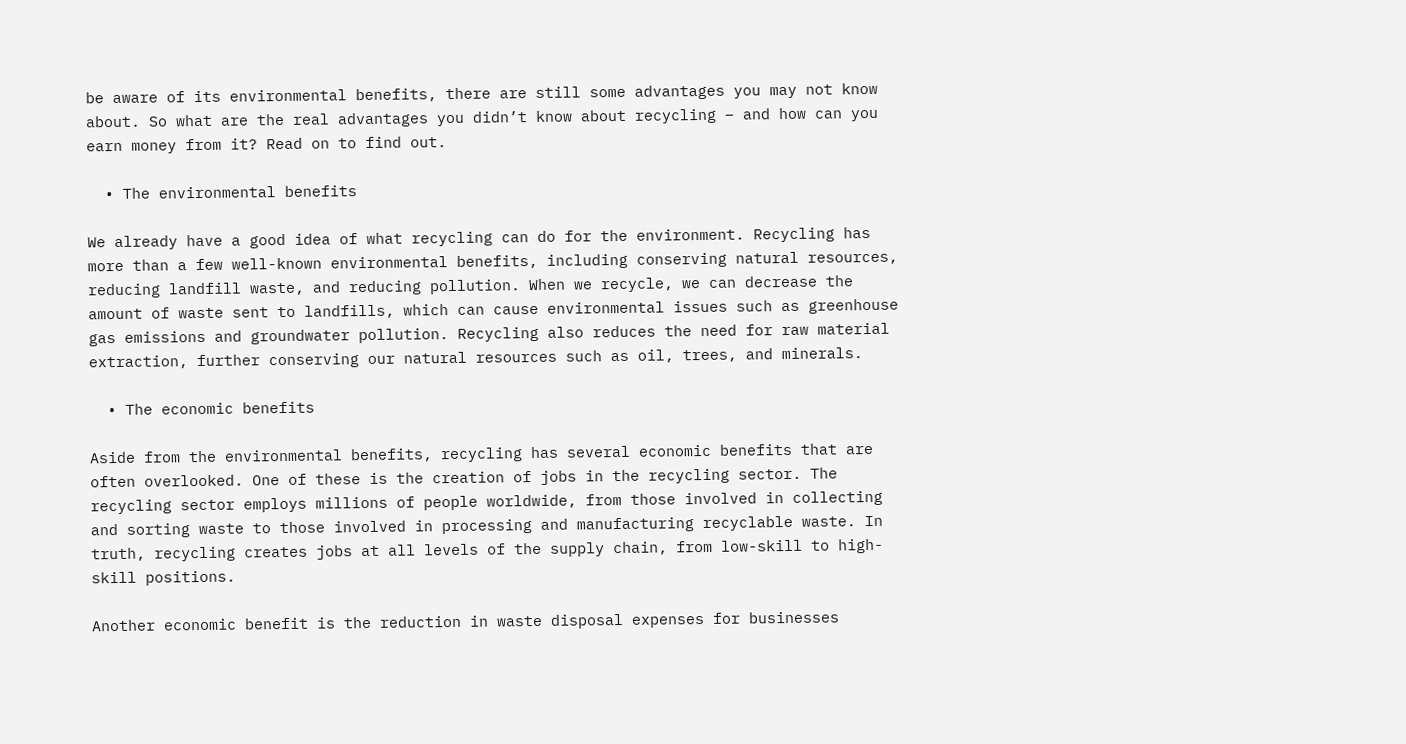be aware of its environmental benefits, there are still some advantages you may not know about. So what are the real advantages you didn’t know about recycling – and how can you earn money from it? Read on to find out.

  • The environmental benefits

We already have a good idea of what recycling can do for the environment. Recycling has more than a few well-known environmental benefits, including conserving natural resources, reducing landfill waste, and reducing pollution. When we recycle, we can decrease the amount of waste sent to landfills, which can cause environmental issues such as greenhouse gas emissions and groundwater pollution. Recycling also reduces the need for raw material extraction, further conserving our natural resources such as oil, trees, and minerals.

  • The economic benefits

Aside from the environmental benefits, recycling has several economic benefits that are often overlooked. One of these is the creation of jobs in the recycling sector. The recycling sector employs millions of people worldwide, from those involved in collecting and sorting waste to those involved in processing and manufacturing recyclable waste. In truth, recycling creates jobs at all levels of the supply chain, from low-skill to high-skill positions.

Another economic benefit is the reduction in waste disposal expenses for businesses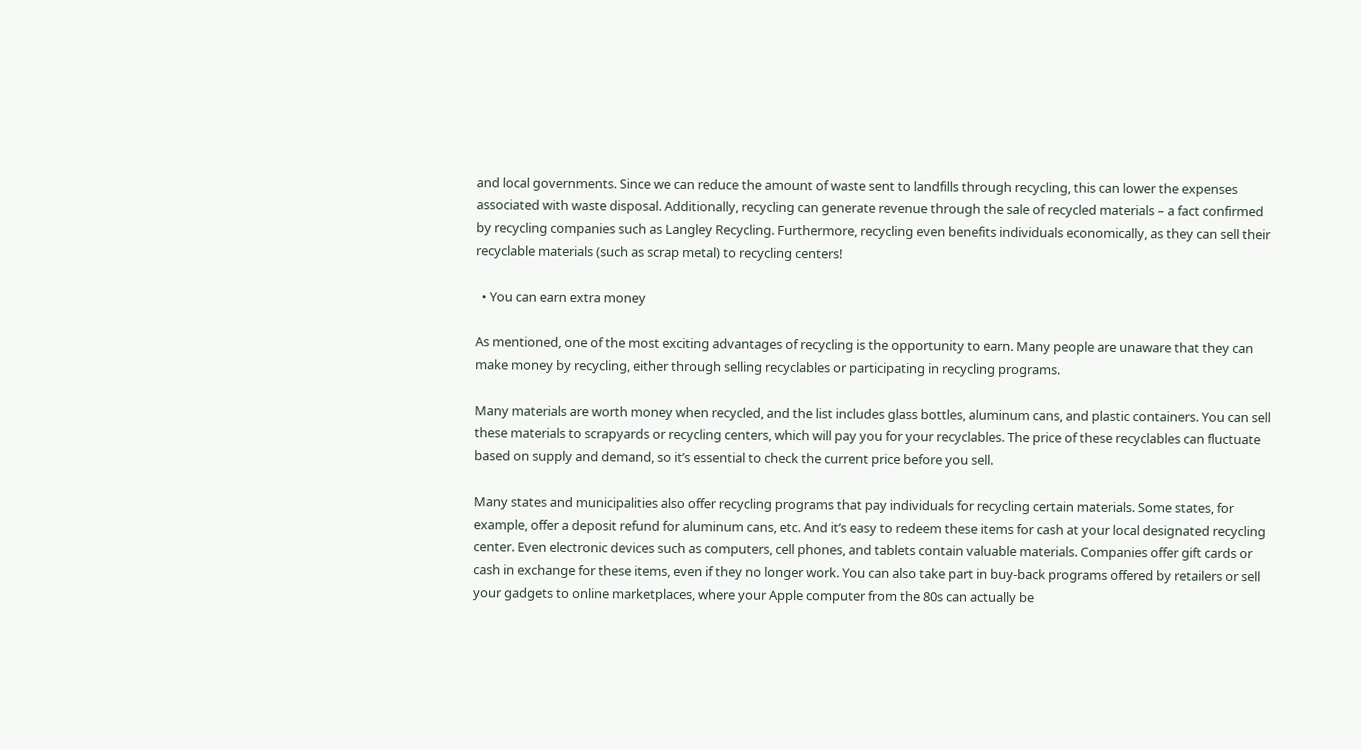and local governments. Since we can reduce the amount of waste sent to landfills through recycling, this can lower the expenses associated with waste disposal. Additionally, recycling can generate revenue through the sale of recycled materials – a fact confirmed by recycling companies such as Langley Recycling. Furthermore, recycling even benefits individuals economically, as they can sell their recyclable materials (such as scrap metal) to recycling centers!

  • You can earn extra money

As mentioned, one of the most exciting advantages of recycling is the opportunity to earn. Many people are unaware that they can make money by recycling, either through selling recyclables or participating in recycling programs.

Many materials are worth money when recycled, and the list includes glass bottles, aluminum cans, and plastic containers. You can sell these materials to scrapyards or recycling centers, which will pay you for your recyclables. The price of these recyclables can fluctuate based on supply and demand, so it’s essential to check the current price before you sell.

Many states and municipalities also offer recycling programs that pay individuals for recycling certain materials. Some states, for example, offer a deposit refund for aluminum cans, etc. And it’s easy to redeem these items for cash at your local designated recycling center. Even electronic devices such as computers, cell phones, and tablets contain valuable materials. Companies offer gift cards or cash in exchange for these items, even if they no longer work. You can also take part in buy-back programs offered by retailers or sell your gadgets to online marketplaces, where your Apple computer from the 80s can actually be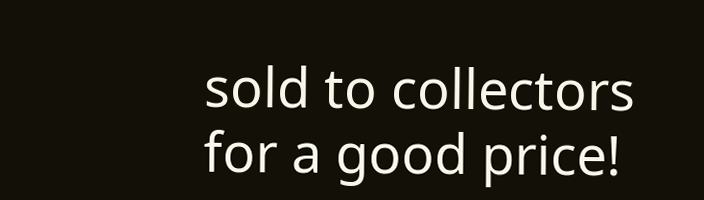sold to collectors for a good price!